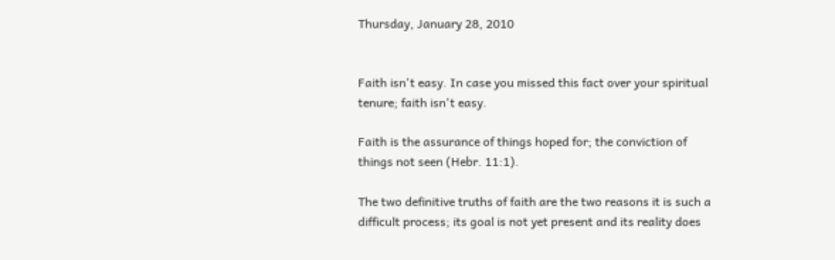Thursday, January 28, 2010


Faith isn't easy. In case you missed this fact over your spiritual tenure; faith isn't easy.

Faith is the assurance of things hoped for; the conviction of things not seen (Hebr. 11:1).

The two definitive truths of faith are the two reasons it is such a difficult process; its goal is not yet present and its reality does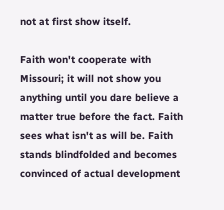not at first show itself.

Faith won't cooperate with Missouri; it will not show you anything until you dare believe a matter true before the fact. Faith sees what isn't as will be. Faith stands blindfolded and becomes convinced of actual development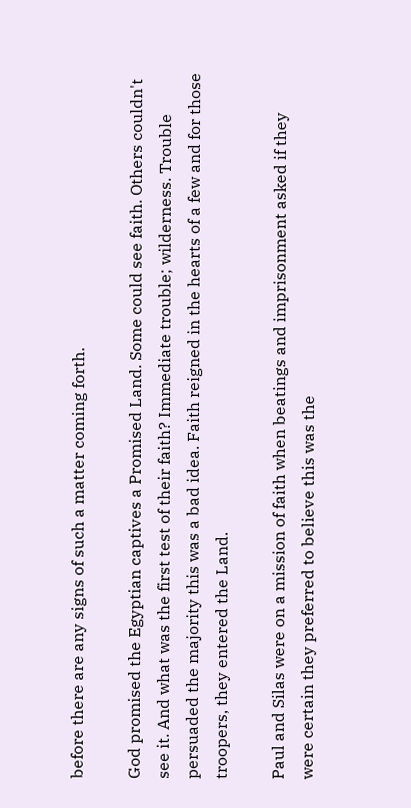before there are any signs of such a matter coming forth.

God promised the Egyptian captives a Promised Land. Some could see faith. Others couldn't see it. And what was the first test of their faith? Immediate trouble; wilderness. Trouble persuaded the majority this was a bad idea. Faith reigned in the hearts of a few and for those troopers, they entered the Land.

Paul and Silas were on a mission of faith when beatings and imprisonment asked if they were certain they preferred to believe this was the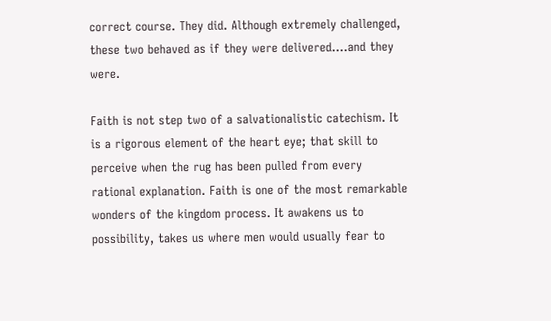correct course. They did. Although extremely challenged, these two behaved as if they were delivered....and they were.

Faith is not step two of a salvationalistic catechism. It is a rigorous element of the heart eye; that skill to perceive when the rug has been pulled from every rational explanation. Faith is one of the most remarkable wonders of the kingdom process. It awakens us to possibility, takes us where men would usually fear to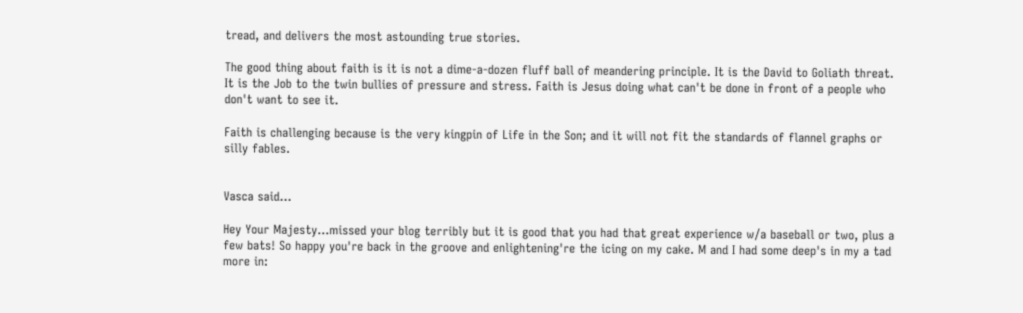tread, and delivers the most astounding true stories.

The good thing about faith is it is not a dime-a-dozen fluff ball of meandering principle. It is the David to Goliath threat. It is the Job to the twin bullies of pressure and stress. Faith is Jesus doing what can't be done in front of a people who don't want to see it.

Faith is challenging because is the very kingpin of Life in the Son; and it will not fit the standards of flannel graphs or silly fables.


Vasca said...

Hey Your Majesty...missed your blog terribly but it is good that you had that great experience w/a baseball or two, plus a few bats! So happy you're back in the groove and enlightening're the icing on my cake. M and I had some deep's in my a tad more in: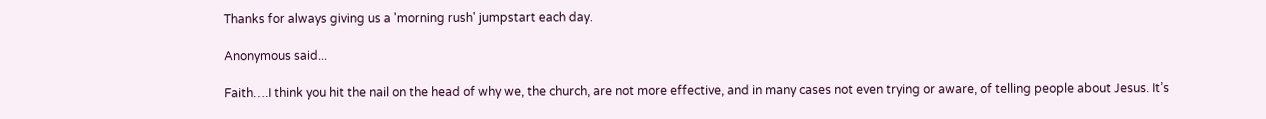Thanks for always giving us a 'morning rush' jumpstart each day.

Anonymous said...

Faith….I think you hit the nail on the head of why we, the church, are not more effective, and in many cases not even trying or aware, of telling people about Jesus. It’s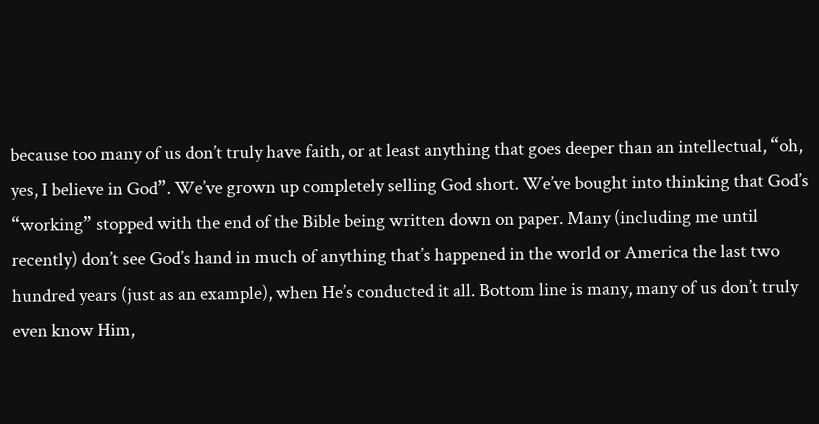because too many of us don’t truly have faith, or at least anything that goes deeper than an intellectual, “oh, yes, I believe in God”. We’ve grown up completely selling God short. We’ve bought into thinking that God’s “working” stopped with the end of the Bible being written down on paper. Many (including me until recently) don’t see God’s hand in much of anything that’s happened in the world or America the last two hundred years (just as an example), when He’s conducted it all. Bottom line is many, many of us don’t truly even know Him,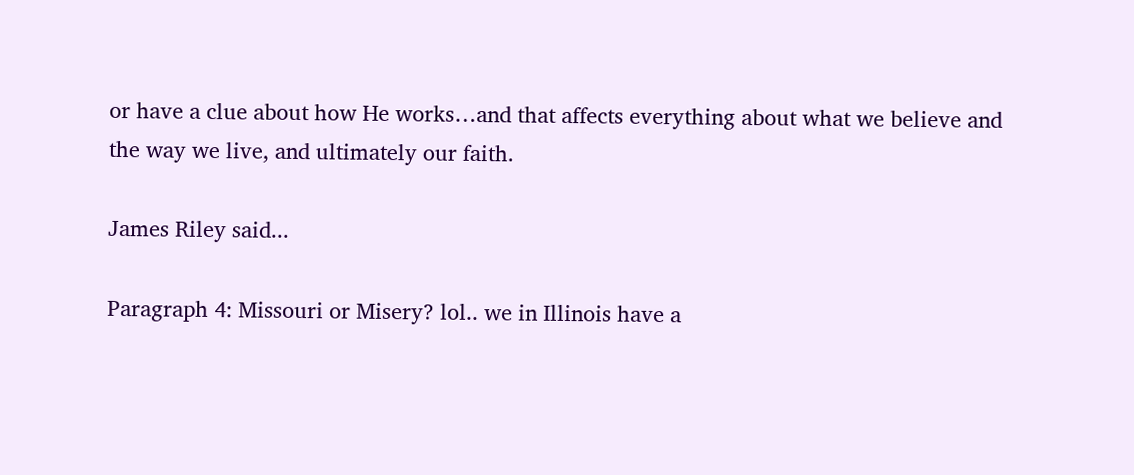or have a clue about how He works…and that affects everything about what we believe and the way we live, and ultimately our faith.

James Riley said...

Paragraph 4: Missouri or Misery? lol.. we in Illinois have a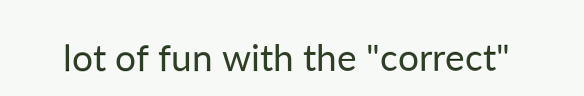lot of fun with the "correct"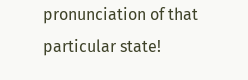pronunciation of that particular state!